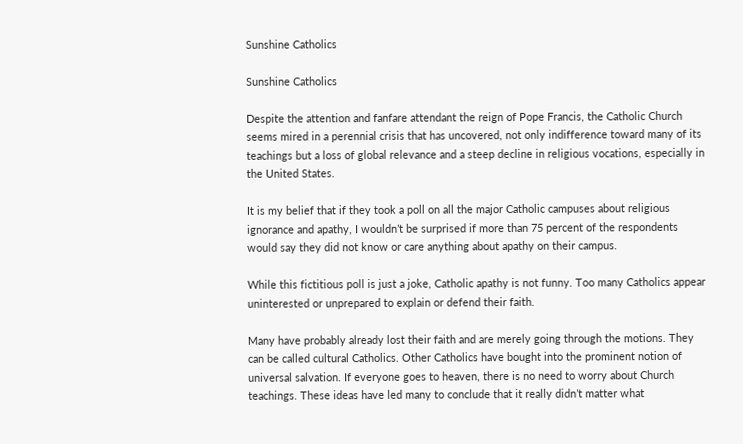Sunshine Catholics

Sunshine Catholics

Despite the attention and fanfare attendant the reign of Pope Francis, the Catholic Church seems mired in a perennial crisis that has uncovered, not only indifference toward many of its teachings but a loss of global relevance and a steep decline in religious vocations, especially in the United States.

It is my belief that if they took a poll on all the major Catholic campuses about religious ignorance and apathy, I wouldn’t be surprised if more than 75 percent of the respondents would say they did not know or care anything about apathy on their campus.

While this fictitious poll is just a joke, Catholic apathy is not funny. Too many Catholics appear uninterested or unprepared to explain or defend their faith.

Many have probably already lost their faith and are merely going through the motions. They can be called cultural Catholics. Other Catholics have bought into the prominent notion of universal salvation. If everyone goes to heaven, there is no need to worry about Church teachings. These ideas have led many to conclude that it really didn’t matter what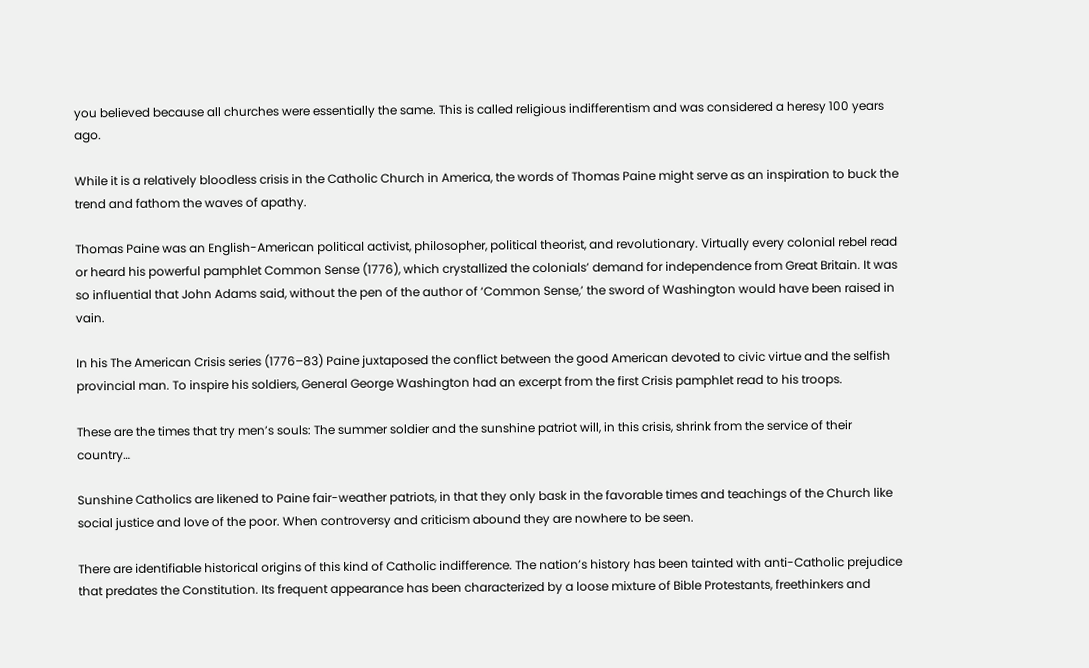you believed because all churches were essentially the same. This is called religious indifferentism and was considered a heresy 100 years ago.

While it is a relatively bloodless crisis in the Catholic Church in America, the words of Thomas Paine might serve as an inspiration to buck the trend and fathom the waves of apathy.

Thomas Paine was an English-American political activist, philosopher, political theorist, and revolutionary. Virtually every colonial rebel read or heard his powerful pamphlet Common Sense (1776), which crystallized the colonials’ demand for independence from Great Britain. It was so influential that John Adams said, without the pen of the author of ‘Common Sense,’ the sword of Washington would have been raised in vain.

In his The American Crisis series (1776–83) Paine juxtaposed the conflict between the good American devoted to civic virtue and the selfish provincial man. To inspire his soldiers, General George Washington had an excerpt from the first Crisis pamphlet read to his troops.

These are the times that try men’s souls: The summer soldier and the sunshine patriot will, in this crisis, shrink from the service of their country…

Sunshine Catholics are likened to Paine fair-weather patriots, in that they only bask in the favorable times and teachings of the Church like social justice and love of the poor. When controversy and criticism abound they are nowhere to be seen.

There are identifiable historical origins of this kind of Catholic indifference. The nation’s history has been tainted with anti-Catholic prejudice that predates the Constitution. Its frequent appearance has been characterized by a loose mixture of Bible Protestants, freethinkers and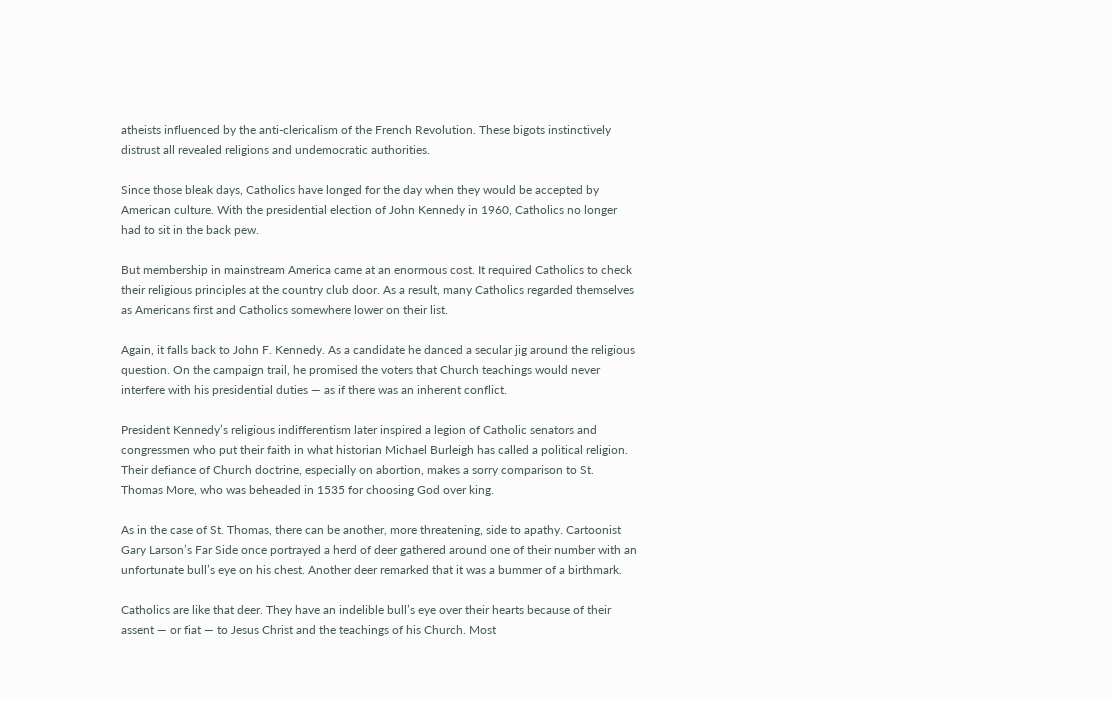atheists influenced by the anti-clericalism of the French Revolution. These bigots instinctively distrust all revealed religions and undemocratic authorities.

Since those bleak days, Catholics have longed for the day when they would be accepted by American culture. With the presidential election of John Kennedy in 1960, Catholics no longer had to sit in the back pew.

But membership in mainstream America came at an enormous cost. It required Catholics to check their religious principles at the country club door. As a result, many Catholics regarded themselves as Americans first and Catholics somewhere lower on their list.

Again, it falls back to John F. Kennedy. As a candidate he danced a secular jig around the religious question. On the campaign trail, he promised the voters that Church teachings would never interfere with his presidential duties — as if there was an inherent conflict.

President Kennedy’s religious indifferentism later inspired a legion of Catholic senators and congressmen who put their faith in what historian Michael Burleigh has called a political religion. Their defiance of Church doctrine, especially on abortion, makes a sorry comparison to St. Thomas More, who was beheaded in 1535 for choosing God over king.

As in the case of St. Thomas, there can be another, more threatening, side to apathy. Cartoonist Gary Larson’s Far Side once portrayed a herd of deer gathered around one of their number with an unfortunate bull’s eye on his chest. Another deer remarked that it was a bummer of a birthmark.

Catholics are like that deer. They have an indelible bull’s eye over their hearts because of their assent — or fiat — to Jesus Christ and the teachings of his Church. Most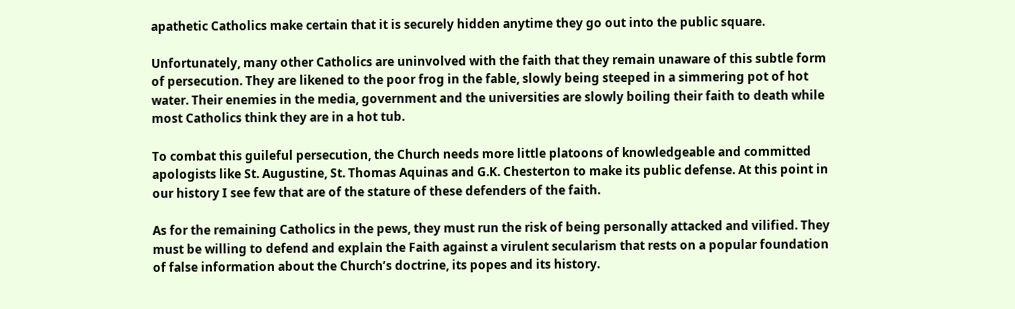apathetic Catholics make certain that it is securely hidden anytime they go out into the public square.

Unfortunately, many other Catholics are uninvolved with the faith that they remain unaware of this subtle form of persecution. They are likened to the poor frog in the fable, slowly being steeped in a simmering pot of hot water. Their enemies in the media, government and the universities are slowly boiling their faith to death while most Catholics think they are in a hot tub.

To combat this guileful persecution, the Church needs more little platoons of knowledgeable and committed apologists like St. Augustine, St. Thomas Aquinas and G.K. Chesterton to make its public defense. At this point in our history I see few that are of the stature of these defenders of the faith.

As for the remaining Catholics in the pews, they must run the risk of being personally attacked and vilified. They must be willing to defend and explain the Faith against a virulent secularism that rests on a popular foundation of false information about the Church’s doctrine, its popes and its history.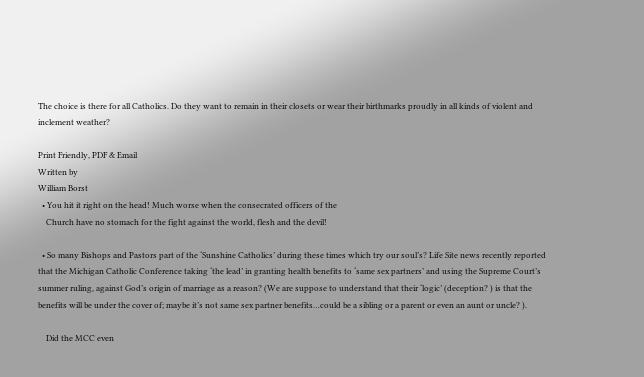The choice is there for all Catholics. Do they want to remain in their closets or wear their birthmarks proudly in all kinds of violent and inclement weather?

Print Friendly, PDF & Email
Written by
William Borst
  • You hit it right on the head! Much worse when the consecrated officers of the
    Church have no stomach for the fight against the world, flesh and the devil!

  • So many Bishops and Pastors part of the ‘Sunshine Catholics’ during these times which try our soul’s? Life Site news recently reported that the Michigan Catholic Conference taking ‘the lead’ in granting health benefits to ‘same sex partners’ and using the Supreme Court’s summer ruling, against God’s origin of marriage as a reason? (We are suppose to understand that their ‘logic’ (deception? ) is that the benefits will be under the cover of; maybe it’s not same sex partner benefits…could be a sibling or a parent or even an aunt or uncle? ).

    Did the MCC even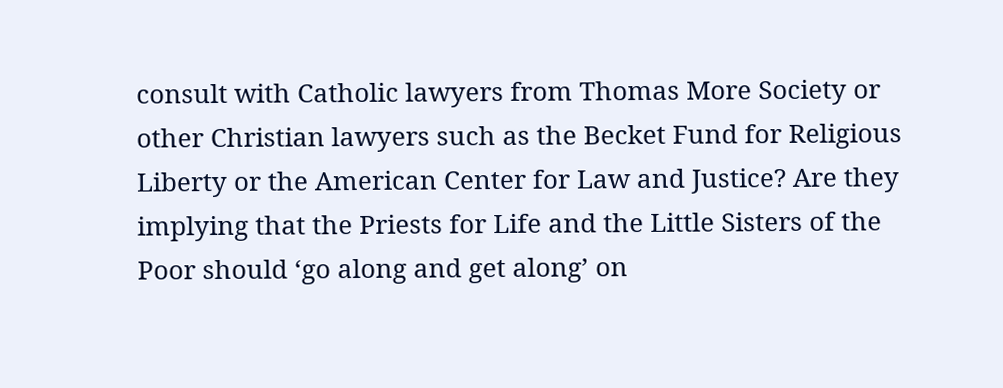consult with Catholic lawyers from Thomas More Society or other Christian lawyers such as the Becket Fund for Religious Liberty or the American Center for Law and Justice? Are they implying that the Priests for Life and the Little Sisters of the Poor should ‘go along and get along’ on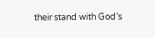their stand with God’s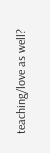teaching/love as well?